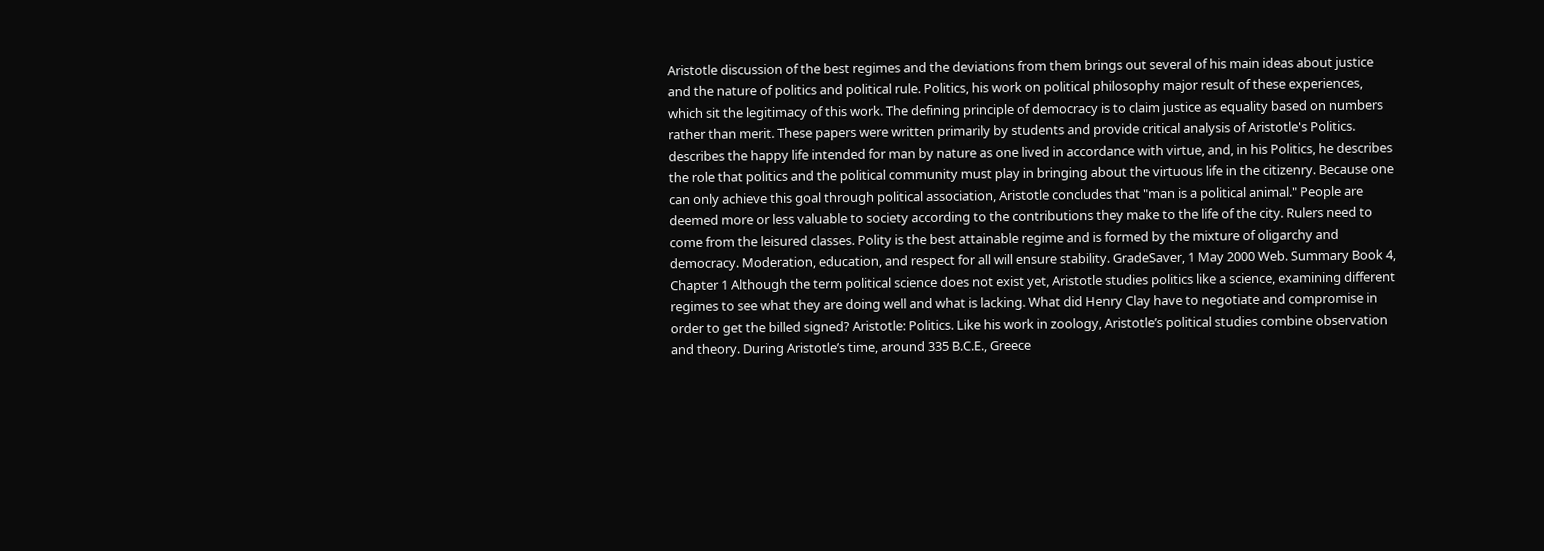Aristotle discussion of the best regimes and the deviations from them brings out several of his main ideas about justice and the nature of politics and political rule. Politics, his work on political philosophy major result of these experiences, which sit the legitimacy of this work. The defining principle of democracy is to claim justice as equality based on numbers rather than merit. These papers were written primarily by students and provide critical analysis of Aristotle's Politics. describes the happy life intended for man by nature as one lived in accordance with virtue, and, in his Politics, he describes the role that politics and the political community must play in bringing about the virtuous life in the citizenry. Because one can only achieve this goal through political association, Aristotle concludes that "man is a political animal." People are deemed more or less valuable to society according to the contributions they make to the life of the city. Rulers need to come from the leisured classes. Polity is the best attainable regime and is formed by the mixture of oligarchy and democracy. Moderation, education, and respect for all will ensure stability. GradeSaver, 1 May 2000 Web. Summary Book 4, Chapter 1 Although the term political science does not exist yet, Aristotle studies politics like a science, examining different regimes to see what they are doing well and what is lacking. What did Henry Clay have to negotiate and compromise in order to get the billed signed? Aristotle: Politics. Like his work in zoology, Aristotle’s political studies combine observation and theory. During Aristotle’s time, around 335 B.C.E., Greece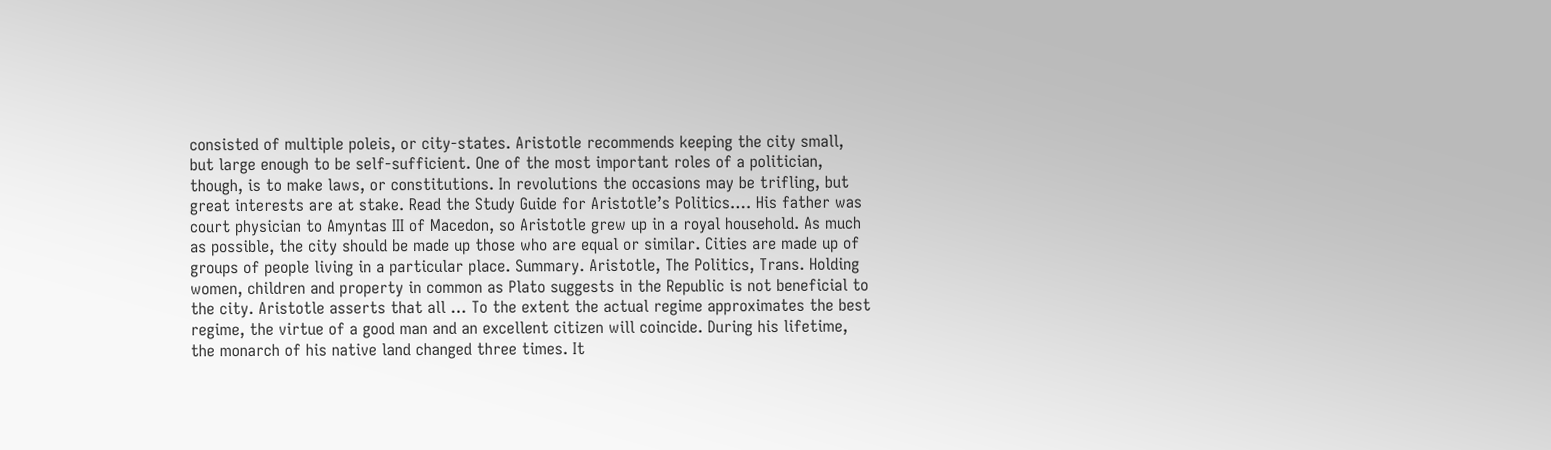consisted of multiple poleis, or city-states. Aristotle recommends keeping the city small, but large enough to be self-sufficient. One of the most important roles of a politician, though, is to make laws, or constitutions. In revolutions the occasions may be trifling, but great interests are at stake. Read the Study Guide for Aristotle’s Politics…. His father was court physician to Amyntas III of Macedon, so Aristotle grew up in a royal household. As much as possible, the city should be made up those who are equal or similar. Cities are made up of groups of people living in a particular place. Summary. Aristotle, The Politics, Trans. Holding women, children and property in common as Plato suggests in the Republic is not beneficial to the city. Aristotle asserts that all … To the extent the actual regime approximates the best regime, the virtue of a good man and an excellent citizen will coincide. During his lifetime, the monarch of his native land changed three times. It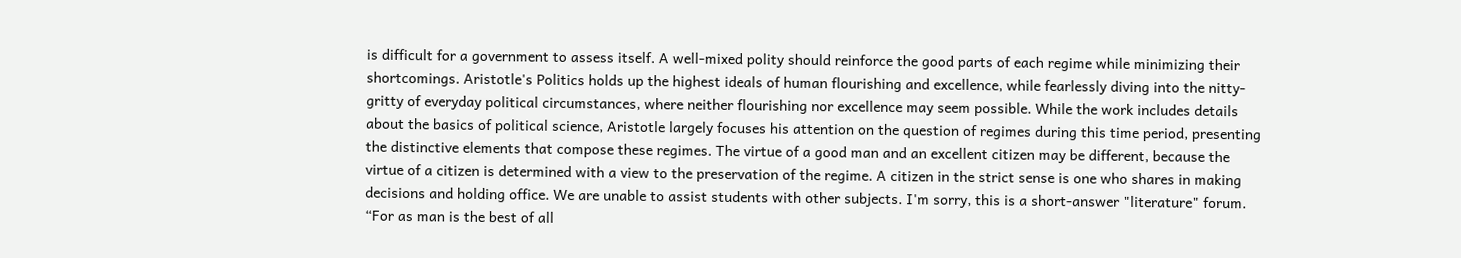is difficult for a government to assess itself. A well-mixed polity should reinforce the good parts of each regime while minimizing their shortcomings. Aristotle's Politics holds up the highest ideals of human flourishing and excellence, while fearlessly diving into the nitty-gritty of everyday political circumstances, where neither flourishing nor excellence may seem possible. While the work includes details about the basics of political science, Aristotle largely focuses his attention on the question of regimes during this time period, presenting the distinctive elements that compose these regimes. The virtue of a good man and an excellent citizen may be different, because the virtue of a citizen is determined with a view to the preservation of the regime. A citizen in the strict sense is one who shares in making decisions and holding office. We are unable to assist students with other subjects. I'm sorry, this is a short-answer "literature" forum. “For as man is the best of all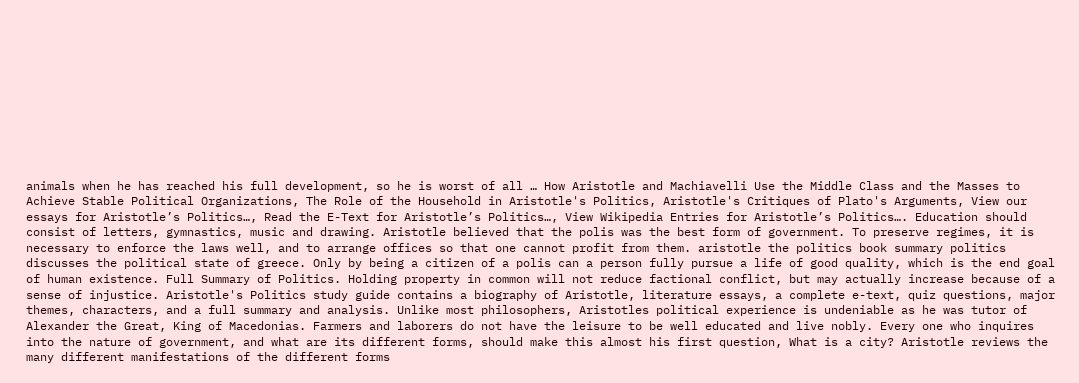animals when he has reached his full development, so he is worst of all … How Aristotle and Machiavelli Use the Middle Class and the Masses to Achieve Stable Political Organizations, The Role of the Household in Aristotle's Politics, Aristotle's Critiques of Plato's Arguments, View our essays for Aristotle’s Politics…, Read the E-Text for Aristotle’s Politics…, View Wikipedia Entries for Aristotle’s Politics…. Education should consist of letters, gymnastics, music and drawing. Aristotle believed that the polis was the best form of government. To preserve regimes, it is necessary to enforce the laws well, and to arrange offices so that one cannot profit from them. aristotle the politics book summary politics discusses the political state of greece. Only by being a citizen of a polis can a person fully pursue a life of good quality, which is the end goal of human existence. Full Summary of Politics. Holding property in common will not reduce factional conflict, but may actually increase because of a sense of injustice. Aristotle's Politics study guide contains a biography of Aristotle, literature essays, a complete e-text, quiz questions, major themes, characters, and a full summary and analysis. Unlike most philosophers, Aristotles political experience is undeniable as he was tutor of Alexander the Great, King of Macedonias. Farmers and laborers do not have the leisure to be well educated and live nobly. Every one who inquires into the nature of government, and what are its different forms, should make this almost his first question, What is a city? Aristotle reviews the many different manifestations of the different forms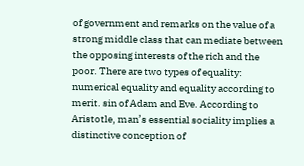of government and remarks on the value of a strong middle class that can mediate between the opposing interests of the rich and the poor. There are two types of equality: numerical equality and equality according to merit. sin of Adam and Eve. According to Aristotle, man’s essential sociality implies a distinctive conception of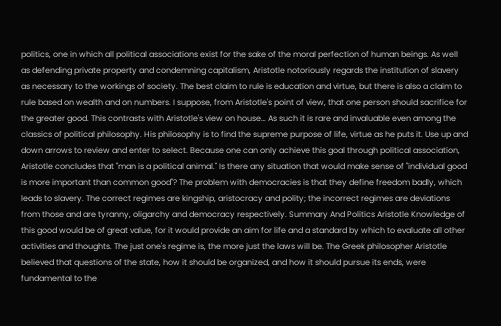politics, one in which all political associations exist for the sake of the moral perfection of human beings. As well as defending private property and condemning capitalism, Aristotle notoriously regards the institution of slavery as necessary to the workings of society. The best claim to rule is education and virtue, but there is also a claim to rule based on wealth and on numbers. I suppose, from Aristotle's point of view, that one person should sacrifice for the greater good. This contrasts with Aristotle's view on house… As such it is rare and invaluable even among the classics of political philosophy. His philosophy is to find the supreme purpose of life, virtue as he puts it. Use up and down arrows to review and enter to select. Because one can only achieve this goal through political association, Aristotle concludes that "man is a political animal." Is there any situation that would make sense of "individual good is more important than common good"? The problem with democracies is that they define freedom badly, which leads to slavery. The correct regimes are kingship, aristocracy and polity; the incorrect regimes are deviations from those and are tyranny, oligarchy and democracy respectively. Summary And Politics Aristotle Knowledge of this good would be of great value, for it would provide an aim for life and a standard by which to evaluate all other activities and thoughts. The just one's regime is, the more just the laws will be. The Greek philosopher Aristotle believed that questions of the state, how it should be organized, and how it should pursue its ends, were fundamental to the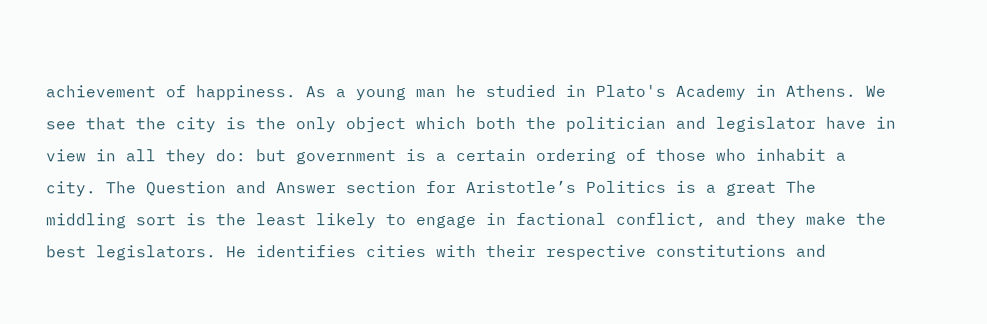achievement of happiness. As a young man he studied in Plato's Academy in Athens. We see that the city is the only object which both the politician and legislator have in view in all they do: but government is a certain ordering of those who inhabit a city. The Question and Answer section for Aristotle’s Politics is a great The middling sort is the least likely to engage in factional conflict, and they make the best legislators. He identifies cities with their respective constitutions and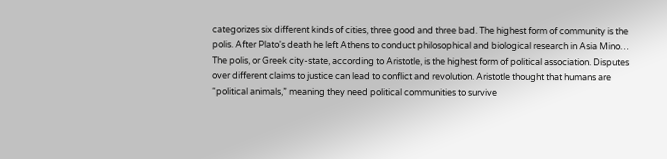categorizes six different kinds of cities, three good and three bad. The highest form of community is the polis. After Plato's death he left Athens to conduct philosophical and biological research in Asia Mino… The polis, or Greek city-state, according to Aristotle, is the highest form of political association. Disputes over different claims to justice can lead to conflict and revolution. Aristotle thought that humans are “political animals,” meaning they need political communities to survive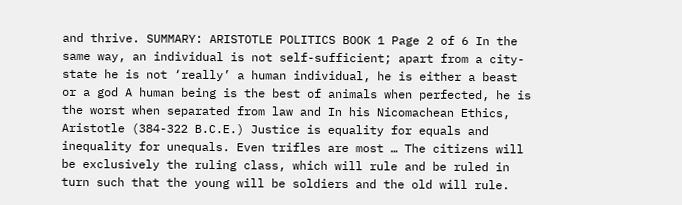and thrive. SUMMARY: ARISTOTLE POLITICS BOOK 1 Page 2 of 6 In the same way, an individual is not self-sufficient; apart from a city-state he is not ‘really’ a human individual, he is either a beast or a god A human being is the best of animals when perfected, he is the worst when separated from law and In his Nicomachean Ethics, Aristotle (384-322 B.C.E.) Justice is equality for equals and inequality for unequals. Even trifles are most … The citizens will be exclusively the ruling class, which will rule and be ruled in turn such that the young will be soldiers and the old will rule.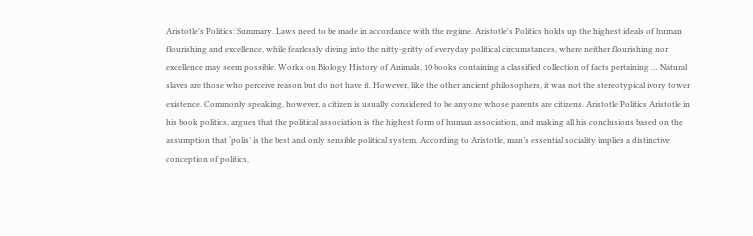Aristotle's Politics: Summary. Laws need to be made in accordance with the regime. Aristotle's Politics holds up the highest ideals of human flourishing and excellence, while fearlessly diving into the nitty-gritty of everyday political circumstances, where neither flourishing nor excellence may seem possible. Works on Biology History of Animals, 10 books containing a classified collection of facts pertaining … Natural slaves are those who perceive reason but do not have it. However, like the other ancient philosophers, it was not the stereotypical ivory tower existence. Commonly speaking, however, a citizen is usually considered to be anyone whose parents are citizens. Aristotle Politics Aristotle in his book politics, argues that the political association is the highest form of human association, and making all his conclusions based on the assumption that ‘polis’ is the best and only sensible political system. According to Aristotle, man’s essential sociality implies a distinctive conception of politics,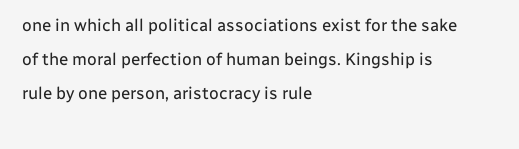one in which all political associations exist for the sake of the moral perfection of human beings. Kingship is rule by one person, aristocracy is rule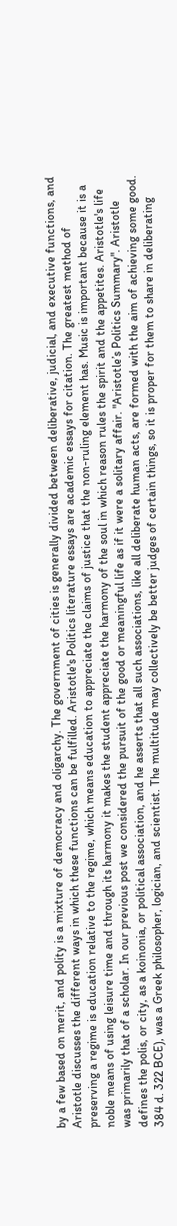by a few based on merit, and polity is a mixture of democracy and oligarchy. The government of cities is generally divided between deliberative, judicial, and executive functions, and Aristotle discusses the different ways in which these functions can be fulfilled. Aristotle's Politics literature essays are academic essays for citation. The greatest method of preserving a regime is education relative to the regime, which means education to appreciate the claims of justice that the non-ruling element has. Music is important because it is a noble means of using leisure time and through its harmony it makes the student appreciate the harmony of the soul in which reason rules the spirit and the appetites. Aristotle's life was primarily that of a scholar. In our previous post we considered the pursuit of the good or meaningful life as if it were a solitary affair. "Aristotle’s Politics Summary". Aristotle defines the polis, or city, as a koinonia, or political association, and he asserts that all such associations, like all deliberate human acts, are formed with the aim of achieving some good. 384 d. 322 BCE), was a Greek philosopher, logician, and scientist. The multitude may collectively be better judges of certain things, so it is proper for them to share in deliberating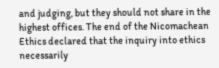and judging, but they should not share in the highest offices. The end of the Nicomachean Ethics declared that the inquiry into ethics necessarily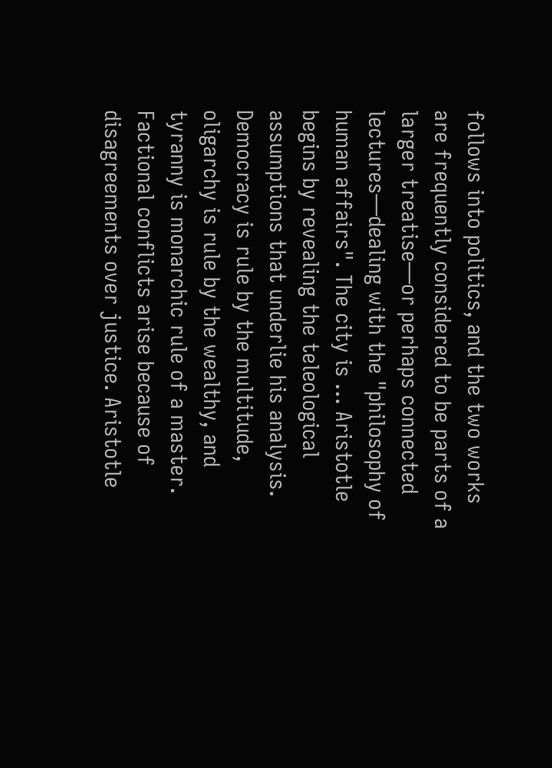follows into politics, and the two works are frequently considered to be parts of a larger treatise—or perhaps connected lectures—dealing with the "philosophy of human affairs". The city is … Aristotle begins by revealing the teleological assumptions that underlie his analysis. Democracy is rule by the multitude, oligarchy is rule by the wealthy, and tyranny is monarchic rule of a master. Factional conflicts arise because of disagreements over justice. Aristotle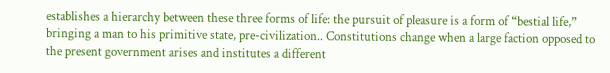establishes a hierarchy between these three forms of life: the pursuit of pleasure is a form of “bestial life,” bringing a man to his primitive state, pre-civilization.. Constitutions change when a large faction opposed to the present government arises and institutes a different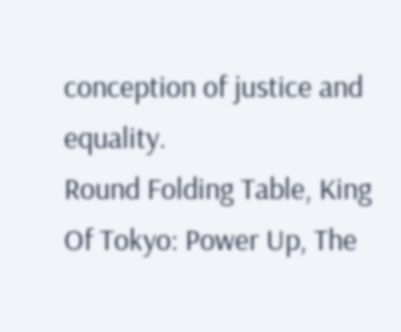conception of justice and equality.
Round Folding Table, King Of Tokyo: Power Up, The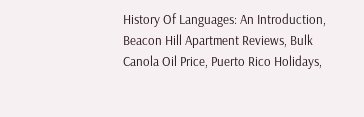History Of Languages: An Introduction, Beacon Hill Apartment Reviews, Bulk Canola Oil Price, Puerto Rico Holidays,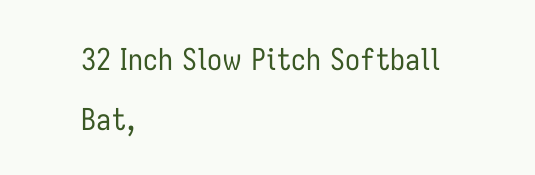32 Inch Slow Pitch Softball Bat,